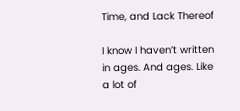Time, and Lack Thereof

I know I haven’t written in ages. And ages. Like a lot of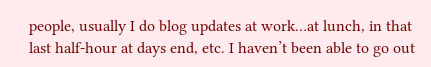people, usually I do blog updates at work…at lunch, in that last half-hour at days end, etc. I haven’t been able to go out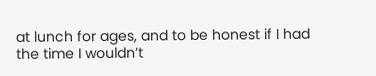at lunch for ages, and to be honest if I had the time I wouldn’t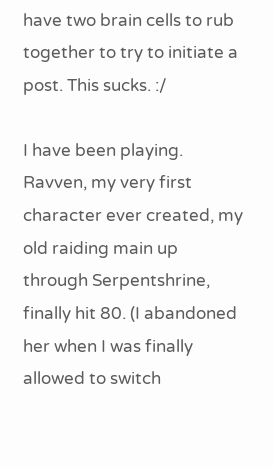have two brain cells to rub together to try to initiate a post. This sucks. :/

I have been playing. Ravven, my very first character ever created, my old raiding main up through Serpentshrine, finally hit 80. (I abandoned her when I was finally allowed to switch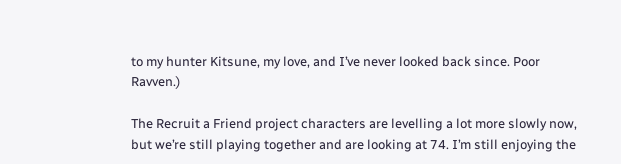to my hunter Kitsune, my love, and I’ve never looked back since. Poor Ravven.)

The Recruit a Friend project characters are levelling a lot more slowly now, but we’re still playing together and are looking at 74. I’m still enjoying the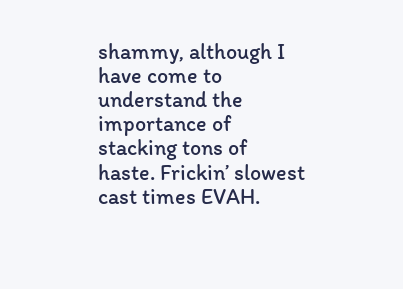shammy, although I have come to understand the importance of stacking tons of haste. Frickin’ slowest cast times EVAH.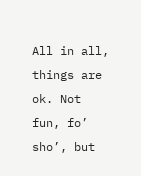All in all, things are ok. Not fun, fo’ sho’, but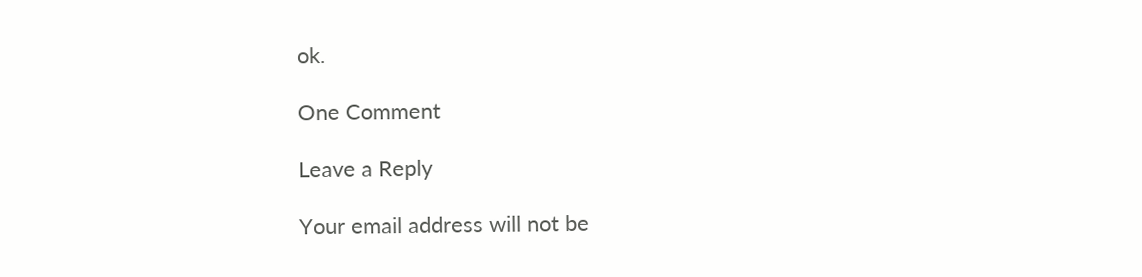ok.

One Comment

Leave a Reply

Your email address will not be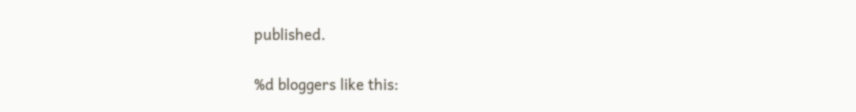published.

%d bloggers like this: